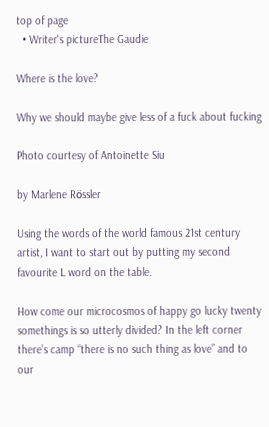top of page
  • Writer's pictureThe Gaudie

Where is the love?

Why we should maybe give less of a fuck about fucking

Photo courtesy of Antoinette Siu

by Marlene Rӧssler

Using the words of the world famous 21st century artist, I want to start out by putting my second favourite L word on the table.

How come our microcosmos of happy go lucky twenty somethings is so utterly divided? In the left corner there’s camp “there is no such thing as love” and to our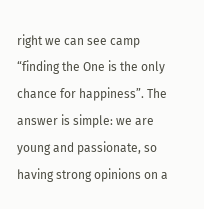right we can see camp “finding the One is the only chance for happiness”. The answer is simple: we are young and passionate, so having strong opinions on a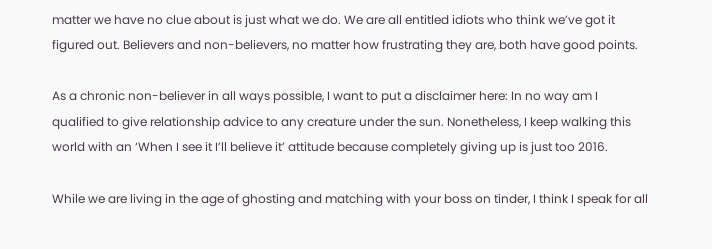matter we have no clue about is just what we do. We are all entitled idiots who think we’ve got it figured out. Believers and non-believers, no matter how frustrating they are, both have good points.

As a chronic non-believer in all ways possible, I want to put a disclaimer here: In no way am I qualified to give relationship advice to any creature under the sun. Nonetheless, I keep walking this world with an ‘When I see it I’ll believe it’ attitude because completely giving up is just too 2016.

While we are living in the age of ghosting and matching with your boss on tinder, I think I speak for all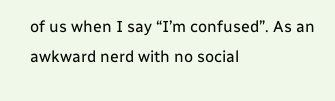of us when I say “I’m confused”. As an awkward nerd with no social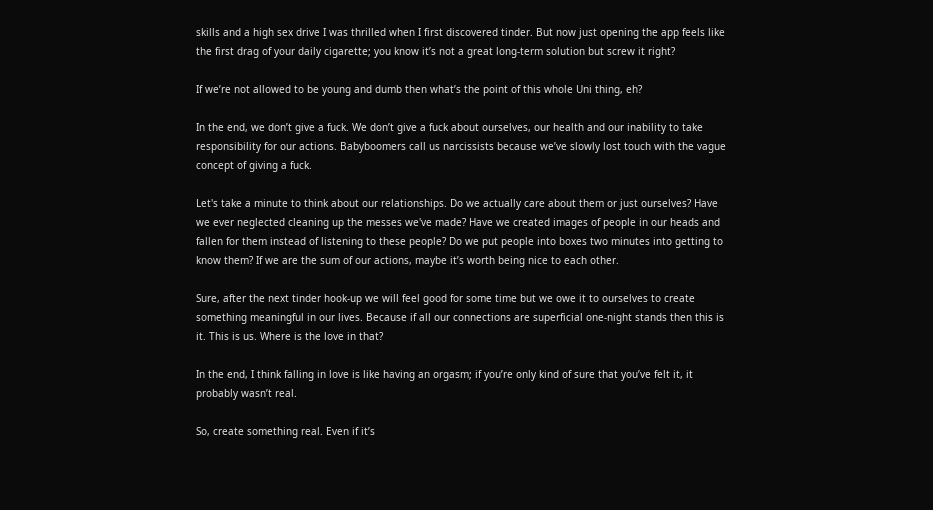skills and a high sex drive I was thrilled when I first discovered tinder. But now just opening the app feels like the first drag of your daily cigarette; you know it’s not a great long-term solution but screw it right?

If we’re not allowed to be young and dumb then what’s the point of this whole Uni thing, eh?

In the end, we don’t give a fuck. We don’t give a fuck about ourselves, our health and our inability to take responsibility for our actions. Babyboomers call us narcissists because we’ve slowly lost touch with the vague concept of giving a fuck.

Let's take a minute to think about our relationships. Do we actually care about them or just ourselves? Have we ever neglected cleaning up the messes we've made? Have we created images of people in our heads and fallen for them instead of listening to these people? Do we put people into boxes two minutes into getting to know them? If we are the sum of our actions, maybe it’s worth being nice to each other.

Sure, after the next tinder hook-up we will feel good for some time but we owe it to ourselves to create something meaningful in our lives. Because if all our connections are superficial one-night stands then this is it. This is us. Where is the love in that?

In the end, I think falling in love is like having an orgasm; if you’re only kind of sure that you’ve felt it, it probably wasn’t real.

So, create something real. Even if it’s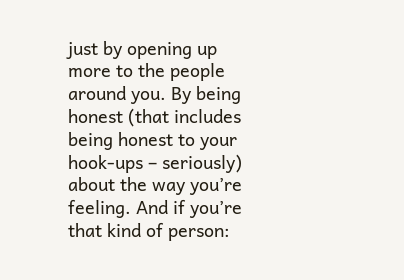just by opening up more to the people around you. By being honest (that includes being honest to your hook-ups – seriously) about the way you’re feeling. And if you’re that kind of person: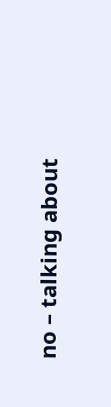no – talking about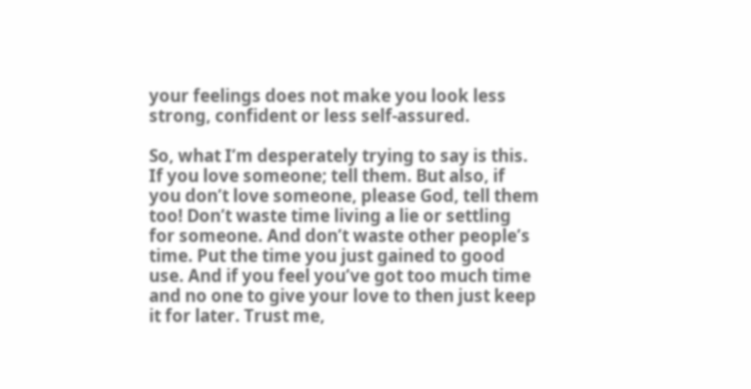your feelings does not make you look less strong, confident or less self-assured.

So, what I’m desperately trying to say is this. If you love someone; tell them. But also, if you don’t love someone, please God, tell them too! Don’t waste time living a lie or settling for someone. And don’t waste other people’s time. Put the time you just gained to good use. And if you feel you’ve got too much time and no one to give your love to then just keep it for later. Trust me,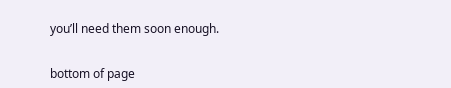you’ll need them soon enough.


bottom of page